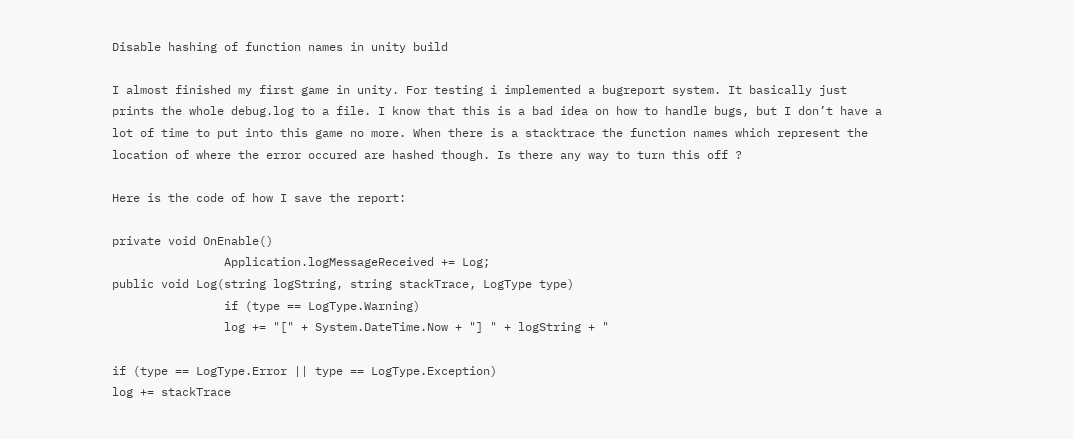Disable hashing of function names in unity build

I almost finished my first game in unity. For testing i implemented a bugreport system. It basically just prints the whole debug.log to a file. I know that this is a bad idea on how to handle bugs, but I don’t have a lot of time to put into this game no more. When there is a stacktrace the function names which represent the location of where the error occured are hashed though. Is there any way to turn this off ?

Here is the code of how I save the report:

private void OnEnable()
                Application.logMessageReceived += Log;
public void Log(string logString, string stackTrace, LogType type)
                if (type == LogType.Warning)
                log += "[" + System.DateTime.Now + "] " + logString + "

if (type == LogType.Error || type == LogType.Exception)
log += stackTrace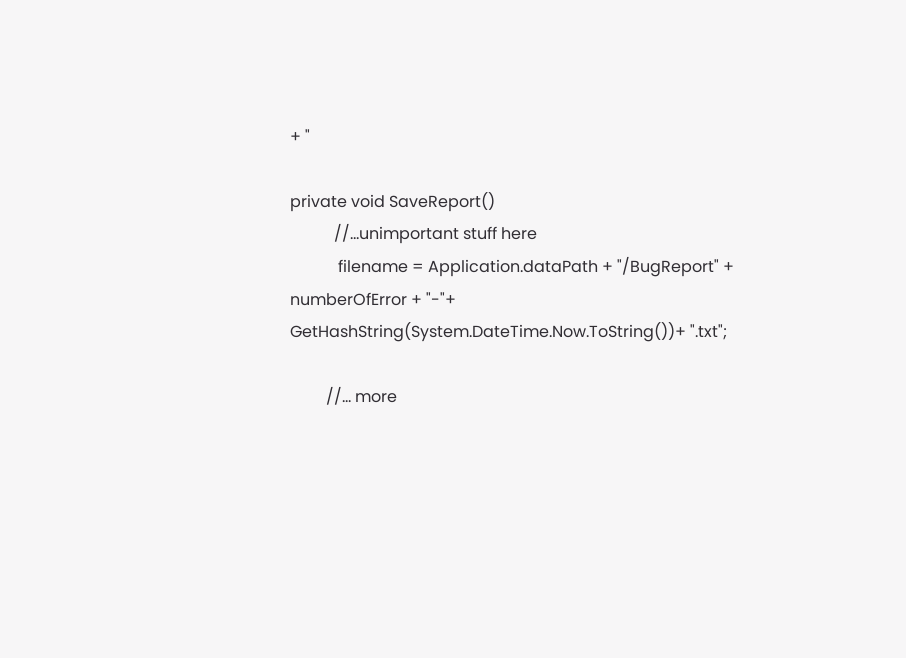+ "

private void SaveReport()
           //...unimportant stuff here
            filename = Application.dataPath + "/BugReport" + numberOfError + "-"+ GetHashString(System.DateTime.Now.ToString())+ ".txt";

         //... more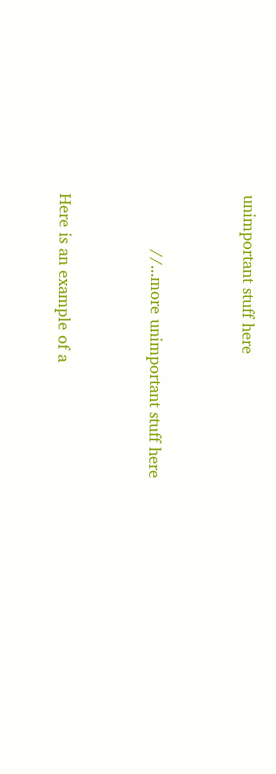unimportant stuff here


           //...more unimportant stuff here


Here is an example of a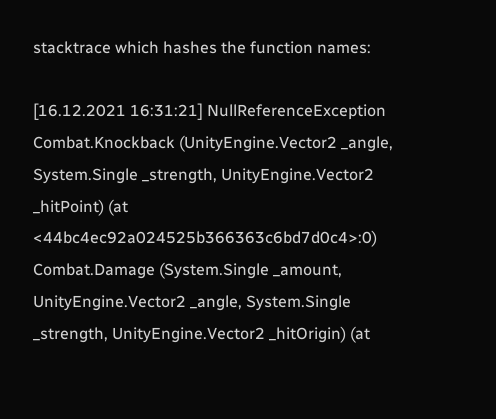stacktrace which hashes the function names:

[16.12.2021 16:31:21] NullReferenceException
Combat.Knockback (UnityEngine.Vector2 _angle, System.Single _strength, UnityEngine.Vector2 _hitPoint) (at <44bc4ec92a024525b366363c6bd7d0c4>:0)
Combat.Damage (System.Single _amount, UnityEngine.Vector2 _angle, System.Single _strength, UnityEngine.Vector2 _hitOrigin) (at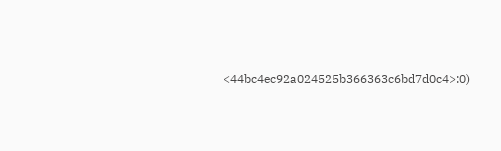<44bc4ec92a024525b366363c6bd7d0c4>:0)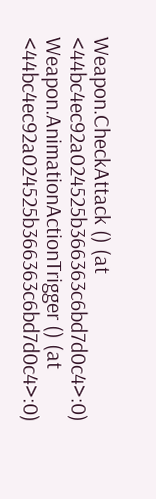Weapon.CheckAttack () (at <44bc4ec92a024525b366363c6bd7d0c4>:0)
Weapon.AnimationActionTrigger () (at <44bc4ec92a024525b366363c6bd7d0c4>:0)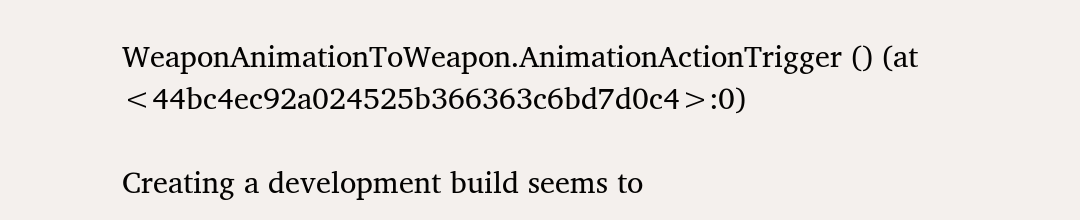WeaponAnimationToWeapon.AnimationActionTrigger () (at <44bc4ec92a024525b366363c6bd7d0c4>:0)

Creating a development build seems to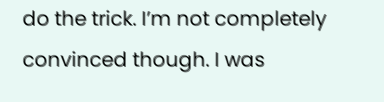do the trick. I’m not completely convinced though. I was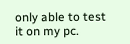only able to test it on my pc.